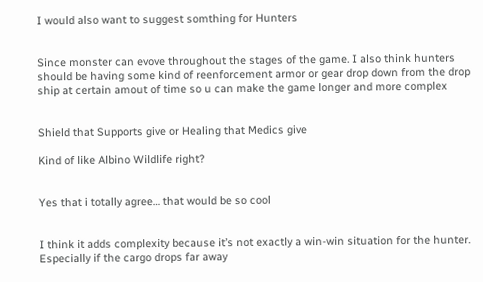I would also want to suggest somthing for Hunters


Since monster can evove throughout the stages of the game. I also think hunters should be having some kind of reenforcement armor or gear drop down from the drop ship at certain amout of time so u can make the game longer and more complex


Shield that Supports give or Healing that Medics give

Kind of like Albino Wildlife right?


Yes that i totally agree… that would be so cool


I think it adds complexity because it’s not exactly a win-win situation for the hunter. Especially if the cargo drops far away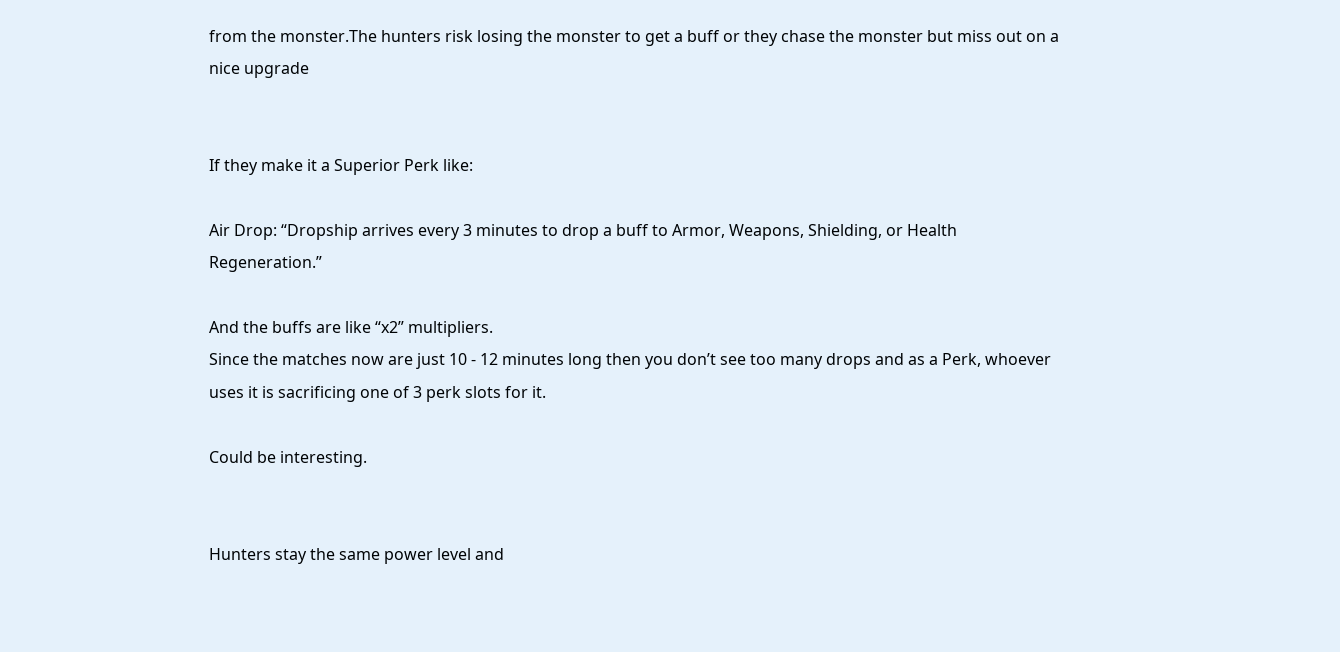from the monster.The hunters risk losing the monster to get a buff or they chase the monster but miss out on a nice upgrade


If they make it a Superior Perk like:

Air Drop: “Dropship arrives every 3 minutes to drop a buff to Armor, Weapons, Shielding, or Health Regeneration.”

And the buffs are like “x2” multipliers.
Since the matches now are just 10 - 12 minutes long then you don’t see too many drops and as a Perk, whoever uses it is sacrificing one of 3 perk slots for it.

Could be interesting.


Hunters stay the same power level and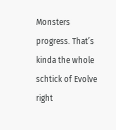Monsters progress. That’s kinda the whole schtick of Evolve right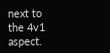next to the 4v1 aspect.